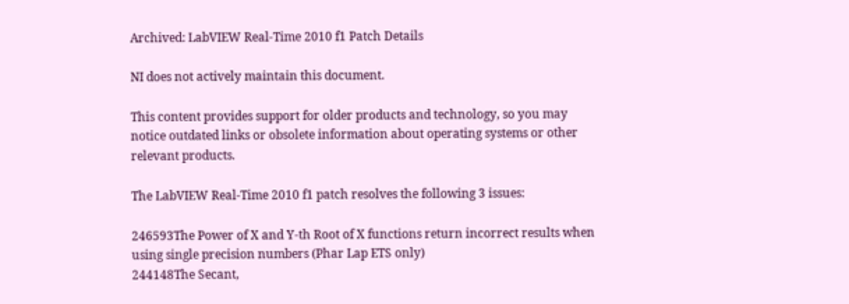Archived: LabVIEW Real-Time 2010 f1 Patch Details

NI does not actively maintain this document.

This content provides support for older products and technology, so you may notice outdated links or obsolete information about operating systems or other relevant products.

The LabVIEW Real-Time 2010 f1 patch resolves the following 3 issues:

246593The Power of X and Y-th Root of X functions return incorrect results when using single precision numbers (Phar Lap ETS only)
244148The Secant,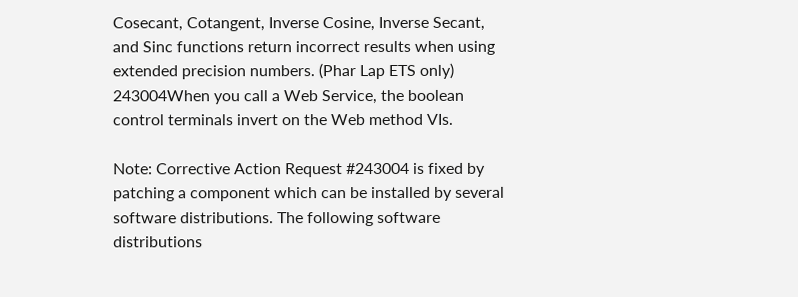Cosecant, Cotangent, Inverse Cosine, Inverse Secant, and Sinc functions return incorrect results when using extended precision numbers. (Phar Lap ETS only)
243004When you call a Web Service, the boolean control terminals invert on the Web method VIs.

Note: Corrective Action Request #243004 is fixed by patching a component which can be installed by several software distributions. The following software distributions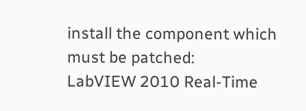install the component which must be patched:
LabVIEW 2010 Real-Time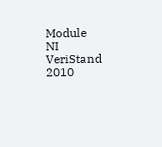Module
NI VeriStand 2010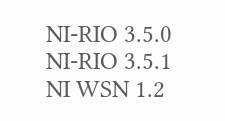NI-RIO 3.5.0
NI-RIO 3.5.1
NI WSN 1.2